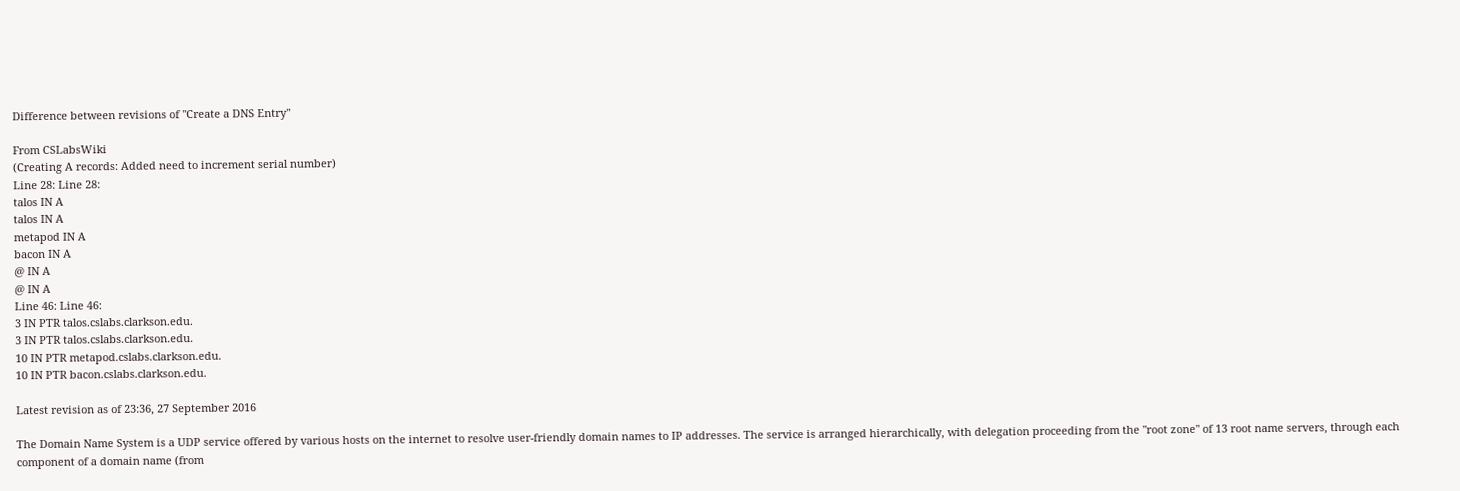Difference between revisions of "Create a DNS Entry"

From CSLabsWiki
(Creating A records: Added need to increment serial number)
Line 28: Line 28:
talos IN A
talos IN A
metapod IN A
bacon IN A
@ IN A
@ IN A
Line 46: Line 46:
3 IN PTR talos.cslabs.clarkson.edu.
3 IN PTR talos.cslabs.clarkson.edu.
10 IN PTR metapod.cslabs.clarkson.edu.
10 IN PTR bacon.cslabs.clarkson.edu.

Latest revision as of 23:36, 27 September 2016

The Domain Name System is a UDP service offered by various hosts on the internet to resolve user-friendly domain names to IP addresses. The service is arranged hierarchically, with delegation proceeding from the "root zone" of 13 root name servers, through each component of a domain name (from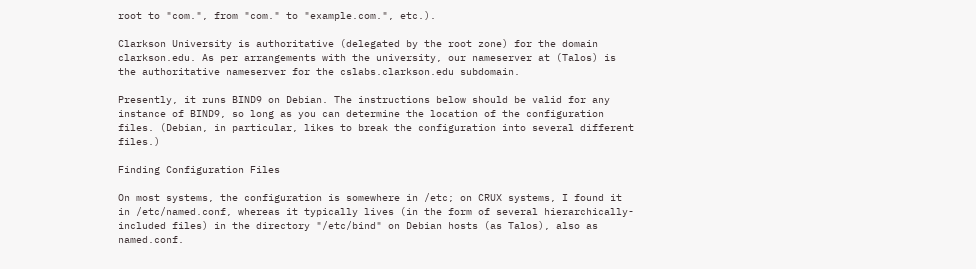root to "com.", from "com." to "example.com.", etc.).

Clarkson University is authoritative (delegated by the root zone) for the domain clarkson.edu. As per arrangements with the university, our nameserver at (Talos) is the authoritative nameserver for the cslabs.clarkson.edu subdomain.

Presently, it runs BIND9 on Debian. The instructions below should be valid for any instance of BIND9, so long as you can determine the location of the configuration files. (Debian, in particular, likes to break the configuration into several different files.)

Finding Configuration Files

On most systems, the configuration is somewhere in /etc; on CRUX systems, I found it in /etc/named.conf, whereas it typically lives (in the form of several hierarchically-included files) in the directory "/etc/bind" on Debian hosts (as Talos), also as named.conf.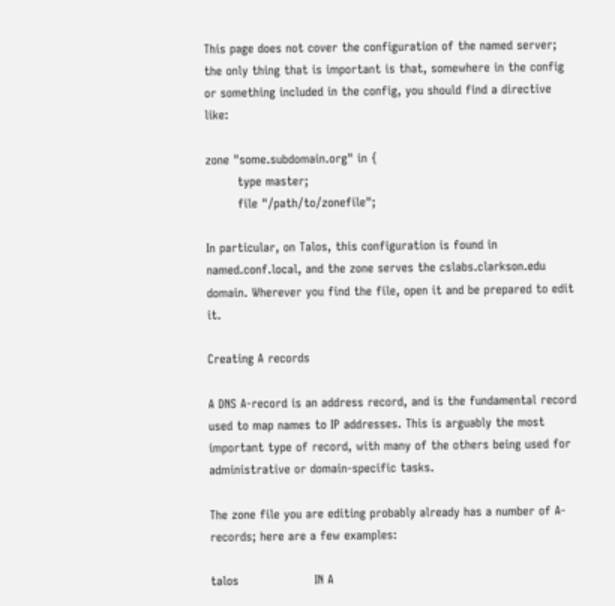This page does not cover the configuration of the named server; the only thing that is important is that, somewhere in the config or something included in the config, you should find a directive like:

zone "some.subdomain.org" in {
        type master;
        file "/path/to/zonefile";

In particular, on Talos, this configuration is found in named.conf.local, and the zone serves the cslabs.clarkson.edu domain. Wherever you find the file, open it and be prepared to edit it.

Creating A records

A DNS A-record is an address record, and is the fundamental record used to map names to IP addresses. This is arguably the most important type of record, with many of the others being used for administrative or domain-specific tasks.

The zone file you are editing probably already has a number of A-records; here are a few examples:

talos                   IN A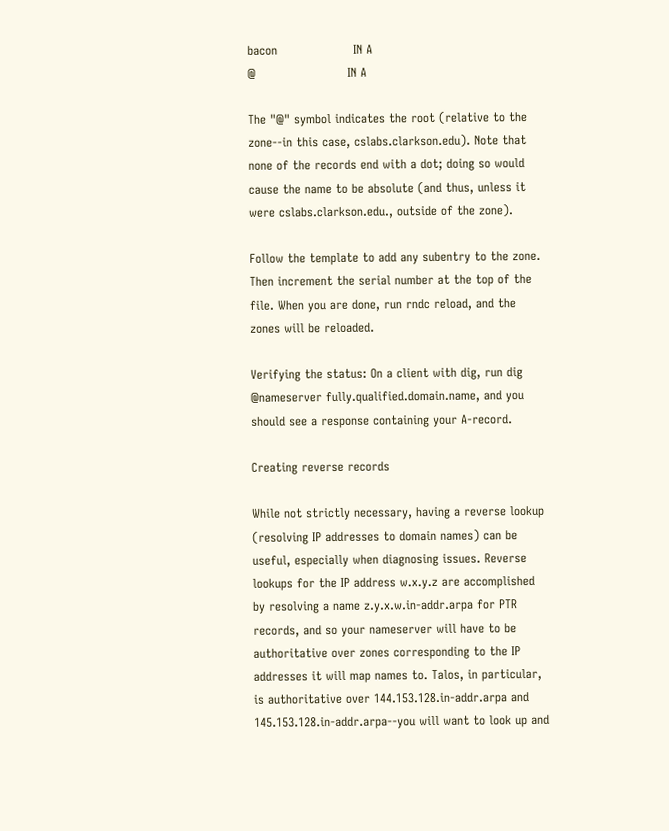bacon                   IN A
@                       IN A

The "@" symbol indicates the root (relative to the zone--in this case, cslabs.clarkson.edu). Note that none of the records end with a dot; doing so would cause the name to be absolute (and thus, unless it were cslabs.clarkson.edu., outside of the zone).

Follow the template to add any subentry to the zone. Then increment the serial number at the top of the file. When you are done, run rndc reload, and the zones will be reloaded.

Verifying the status: On a client with dig, run dig @nameserver fully.qualified.domain.name, and you should see a response containing your A-record.

Creating reverse records

While not strictly necessary, having a reverse lookup (resolving IP addresses to domain names) can be useful, especially when diagnosing issues. Reverse lookups for the IP address w.x.y.z are accomplished by resolving a name z.y.x.w.in-addr.arpa for PTR records, and so your nameserver will have to be authoritative over zones corresponding to the IP addresses it will map names to. Talos, in particular, is authoritative over 144.153.128.in-addr.arpa and 145.153.128.in-addr.arpa--you will want to look up and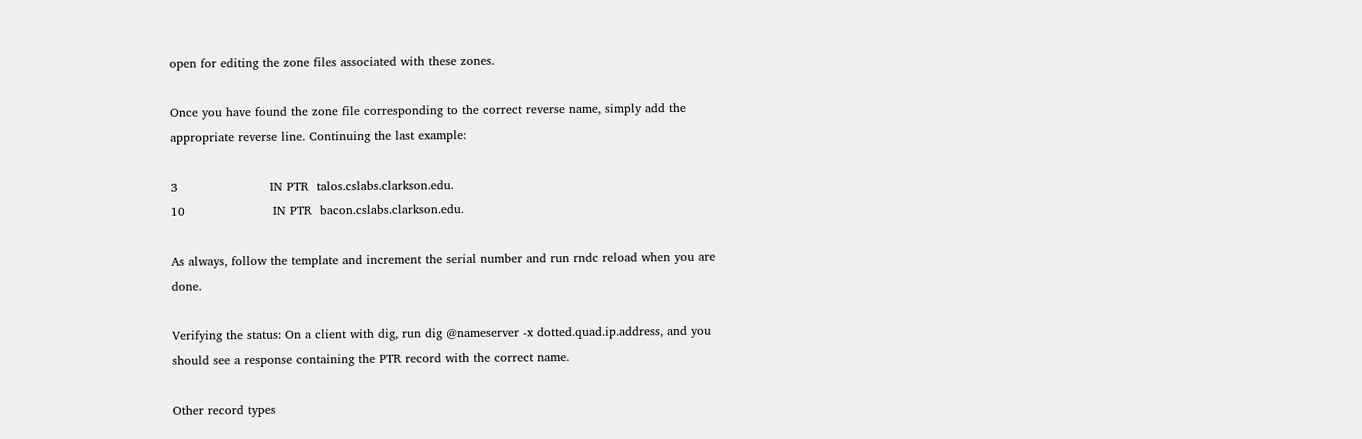open for editing the zone files associated with these zones.

Once you have found the zone file corresponding to the correct reverse name, simply add the appropriate reverse line. Continuing the last example:

3                       IN PTR  talos.cslabs.clarkson.edu.
10                      IN PTR  bacon.cslabs.clarkson.edu.

As always, follow the template and increment the serial number and run rndc reload when you are done.

Verifying the status: On a client with dig, run dig @nameserver -x dotted.quad.ip.address, and you should see a response containing the PTR record with the correct name.

Other record types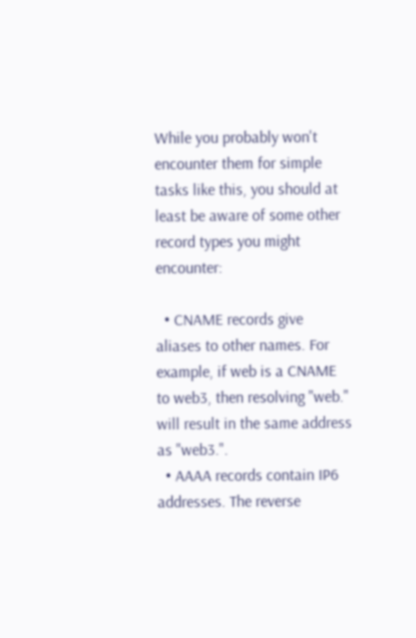While you probably won't encounter them for simple tasks like this, you should at least be aware of some other record types you might encounter:

  • CNAME records give aliases to other names. For example, if web is a CNAME to web3, then resolving "web." will result in the same address as "web3.".
  • AAAA records contain IP6 addresses. The reverse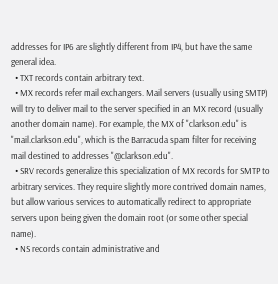addresses for IP6 are slightly different from IP4, but have the same general idea.
  • TXT records contain arbitrary text.
  • MX records refer mail exchangers. Mail servers (usually using SMTP) will try to deliver mail to the server specified in an MX record (usually another domain name). For example, the MX of "clarkson.edu" is "mail.clarkson.edu", which is the Barracuda spam filter for receiving mail destined to addresses "@clarkson.edu".
  • SRV records generalize this specialization of MX records for SMTP to arbitrary services. They require slightly more contrived domain names, but allow various services to automatically redirect to appropriate servers upon being given the domain root (or some other special name).
  • NS records contain administrative and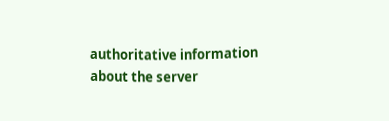authoritative information about the server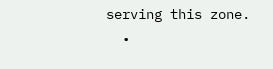serving this zone.
  •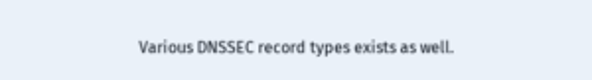Various DNSSEC record types exists as well.